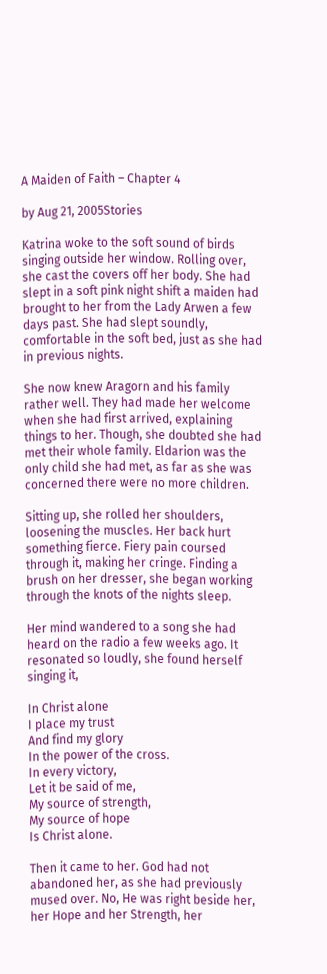A Maiden of Faith – Chapter 4

by Aug 21, 2005Stories

Katrina woke to the soft sound of birds singing outside her window. Rolling over, she cast the covers off her body. She had slept in a soft pink night shift a maiden had brought to her from the Lady Arwen a few days past. She had slept soundly, comfortable in the soft bed, just as she had in previous nights.

She now knew Aragorn and his family rather well. They had made her welcome when she had first arrived, explaining things to her. Though, she doubted she had met their whole family. Eldarion was the only child she had met, as far as she was concerned there were no more children.

Sitting up, she rolled her shoulders, loosening the muscles. Her back hurt something fierce. Fiery pain coursed through it, making her cringe. Finding a brush on her dresser, she began working through the knots of the nights sleep.

Her mind wandered to a song she had heard on the radio a few weeks ago. It resonated so loudly, she found herself singing it,

In Christ alone
I place my trust
And find my glory
In the power of the cross.
In every victory,
Let it be said of me,
My source of strength,
My source of hope
Is Christ alone.

Then it came to her. God had not abandoned her, as she had previously mused over. No, He was right beside her, her Hope and her Strength, her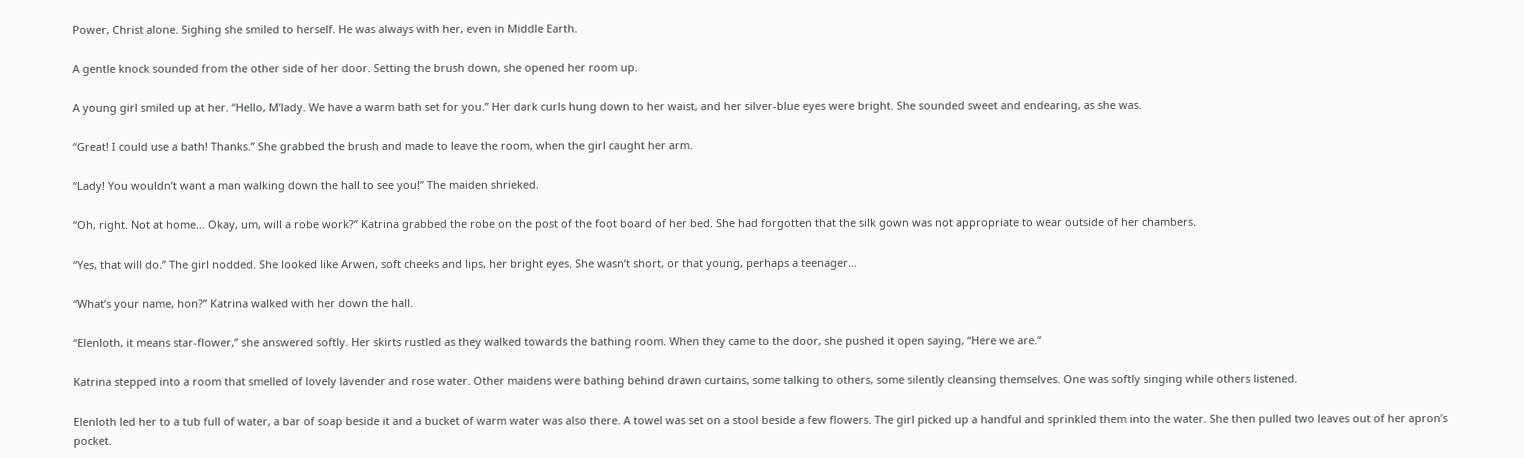Power, Christ alone. Sighing she smiled to herself. He was always with her, even in Middle Earth.

A gentle knock sounded from the other side of her door. Setting the brush down, she opened her room up.

A young girl smiled up at her. “Hello, M’lady. We have a warm bath set for you.” Her dark curls hung down to her waist, and her silver-blue eyes were bright. She sounded sweet and endearing, as she was.

“Great! I could use a bath! Thanks.” She grabbed the brush and made to leave the room, when the girl caught her arm.

“Lady! You wouldn’t want a man walking down the hall to see you!” The maiden shrieked.

“Oh, right. Not at home… Okay, um, will a robe work?” Katrina grabbed the robe on the post of the foot board of her bed. She had forgotten that the silk gown was not appropriate to wear outside of her chambers.

“Yes, that will do.” The girl nodded. She looked like Arwen, soft cheeks and lips, her bright eyes. She wasn’t short, or that young, perhaps a teenager…

“What’s your name, hon?” Katrina walked with her down the hall.

“Elenloth, it means star-flower,” she answered softly. Her skirts rustled as they walked towards the bathing room. When they came to the door, she pushed it open saying, “Here we are.”

Katrina stepped into a room that smelled of lovely lavender and rose water. Other maidens were bathing behind drawn curtains, some talking to others, some silently cleansing themselves. One was softly singing while others listened.

Elenloth led her to a tub full of water, a bar of soap beside it and a bucket of warm water was also there. A towel was set on a stool beside a few flowers. The girl picked up a handful and sprinkled them into the water. She then pulled two leaves out of her apron’s pocket.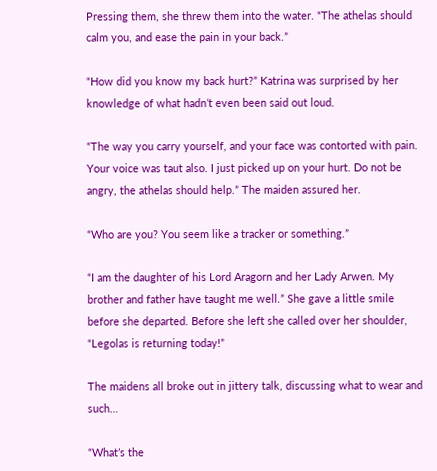Pressing them, she threw them into the water. “The athelas should calm you, and ease the pain in your back.”

“How did you know my back hurt?” Katrina was surprised by her knowledge of what hadn’t even been said out loud.

“The way you carry yourself, and your face was contorted with pain. Your voice was taut also. I just picked up on your hurt. Do not be angry, the athelas should help.” The maiden assured her.

“Who are you? You seem like a tracker or something.”

“I am the daughter of his Lord Aragorn and her Lady Arwen. My brother and father have taught me well.” She gave a little smile before she departed. Before she left she called over her shoulder, “Legolas is returning today!”

The maidens all broke out in jittery talk, discussing what to wear and such…

“What’s the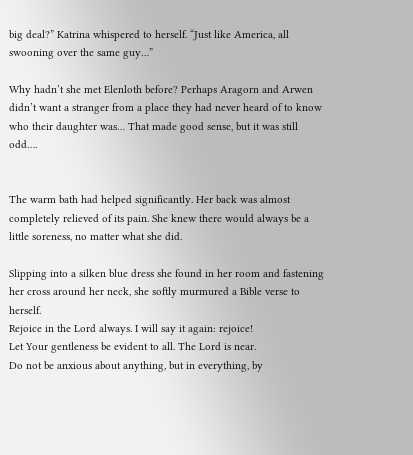big deal?” Katrina whispered to herself. “Just like America, all swooning over the same guy…”

Why hadn’t she met Elenloth before? Perhaps Aragorn and Arwen didn’t want a stranger from a place they had never heard of to know who their daughter was… That made good sense, but it was still odd….


The warm bath had helped significantly. Her back was almost completely relieved of its pain. She knew there would always be a little soreness, no matter what she did.

Slipping into a silken blue dress she found in her room and fastening her cross around her neck, she softly murmured a Bible verse to herself.
Rejoice in the Lord always. I will say it again: rejoice!
Let Your gentleness be evident to all. The Lord is near.
Do not be anxious about anything, but in everything, by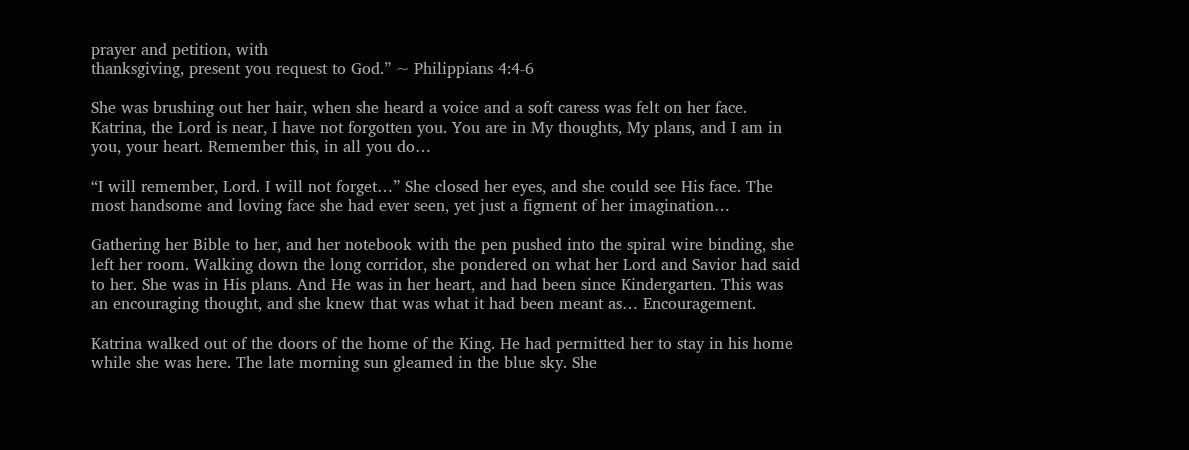prayer and petition, with
thanksgiving, present you request to God.” ~ Philippians 4:4-6

She was brushing out her hair, when she heard a voice and a soft caress was felt on her face. Katrina, the Lord is near, I have not forgotten you. You are in My thoughts, My plans, and I am in you, your heart. Remember this, in all you do…

“I will remember, Lord. I will not forget…” She closed her eyes, and she could see His face. The most handsome and loving face she had ever seen, yet just a figment of her imagination…

Gathering her Bible to her, and her notebook with the pen pushed into the spiral wire binding, she left her room. Walking down the long corridor, she pondered on what her Lord and Savior had said to her. She was in His plans. And He was in her heart, and had been since Kindergarten. This was an encouraging thought, and she knew that was what it had been meant as… Encouragement.

Katrina walked out of the doors of the home of the King. He had permitted her to stay in his home while she was here. The late morning sun gleamed in the blue sky. She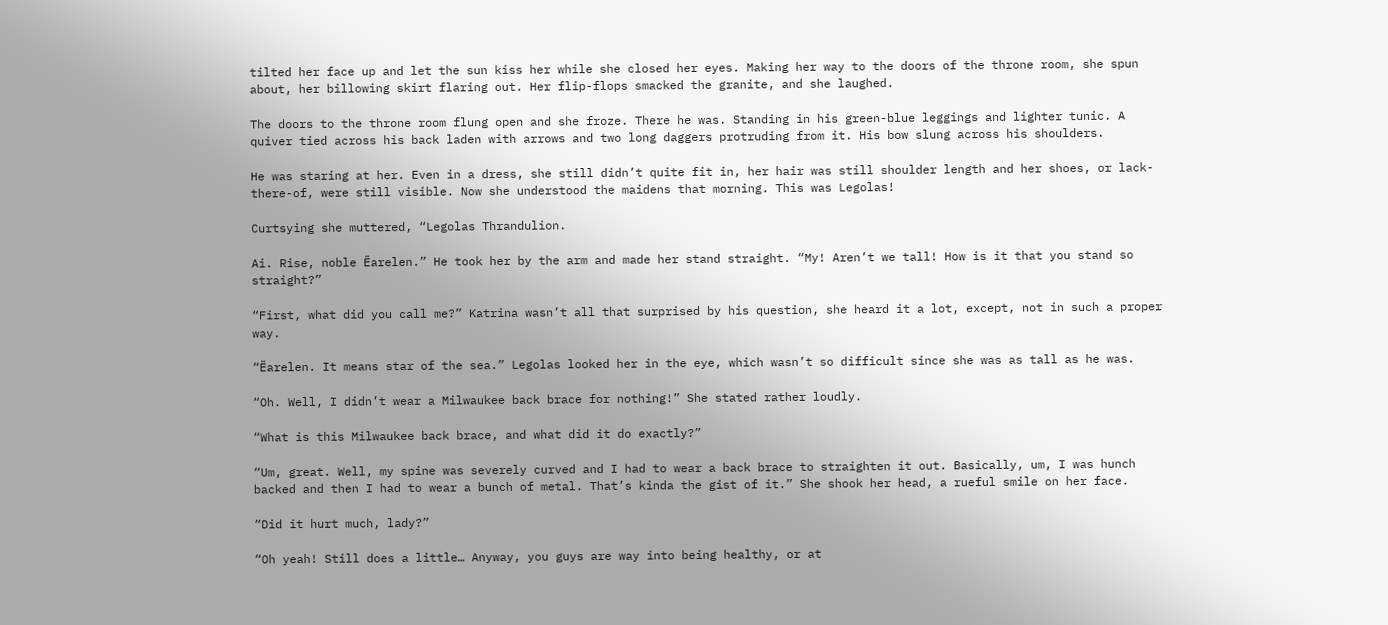tilted her face up and let the sun kiss her while she closed her eyes. Making her way to the doors of the throne room, she spun about, her billowing skirt flaring out. Her flip-flops smacked the granite, and she laughed.

The doors to the throne room flung open and she froze. There he was. Standing in his green-blue leggings and lighter tunic. A quiver tied across his back laden with arrows and two long daggers protruding from it. His bow slung across his shoulders.

He was staring at her. Even in a dress, she still didn’t quite fit in, her hair was still shoulder length and her shoes, or lack-there-of, were still visible. Now she understood the maidens that morning. This was Legolas!

Curtsying she muttered, “Legolas Thrandulion.

Ai. Rise, noble Ëarelen.” He took her by the arm and made her stand straight. “My! Aren’t we tall! How is it that you stand so straight?”

“First, what did you call me?” Katrina wasn’t all that surprised by his question, she heard it a lot, except, not in such a proper way.

“Ëarelen. It means star of the sea.” Legolas looked her in the eye, which wasn’t so difficult since she was as tall as he was.

“Oh. Well, I didn’t wear a Milwaukee back brace for nothing!” She stated rather loudly.

“What is this Milwaukee back brace, and what did it do exactly?”

“Um, great. Well, my spine was severely curved and I had to wear a back brace to straighten it out. Basically, um, I was hunch backed and then I had to wear a bunch of metal. That’s kinda the gist of it.” She shook her head, a rueful smile on her face.

“Did it hurt much, lady?”

“Oh yeah! Still does a little… Anyway, you guys are way into being healthy, or at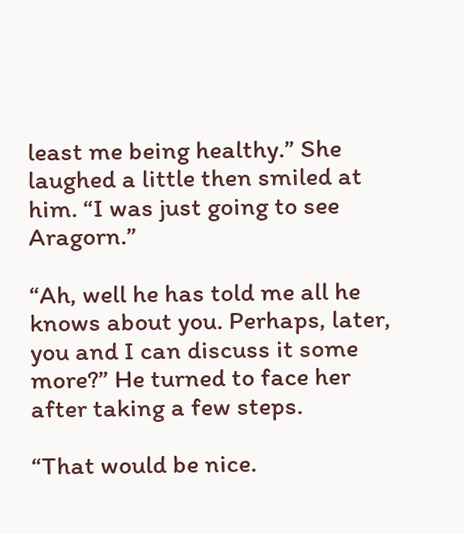least me being healthy.” She laughed a little then smiled at him. “I was just going to see Aragorn.”

“Ah, well he has told me all he knows about you. Perhaps, later, you and I can discuss it some more?” He turned to face her after taking a few steps.

“That would be nice.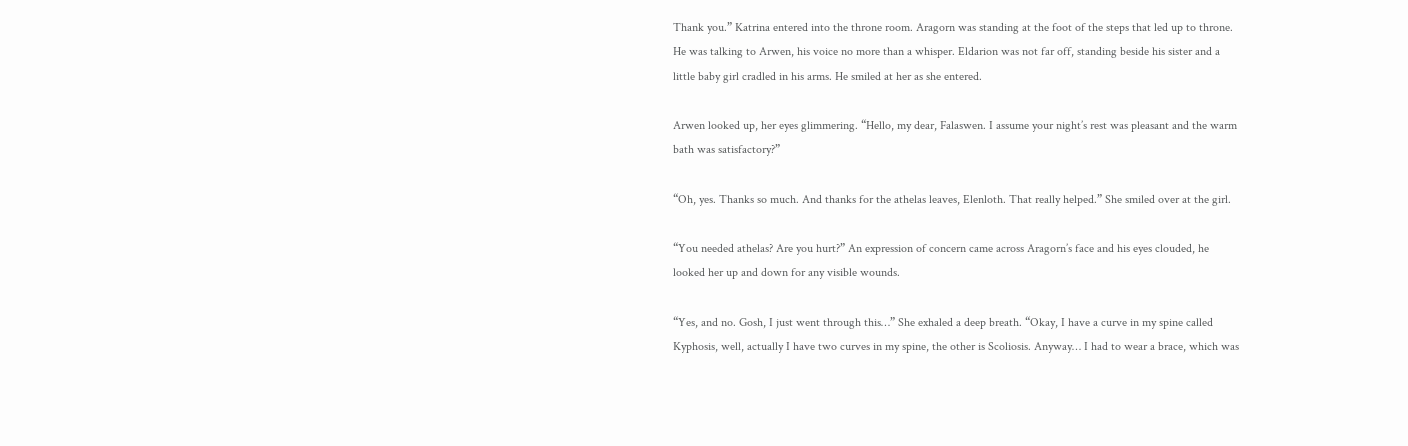Thank you.” Katrina entered into the throne room. Aragorn was standing at the foot of the steps that led up to throne. He was talking to Arwen, his voice no more than a whisper. Eldarion was not far off, standing beside his sister and a little baby girl cradled in his arms. He smiled at her as she entered.

Arwen looked up, her eyes glimmering. “Hello, my dear, Falaswen. I assume your night’s rest was pleasant and the warm bath was satisfactory?”

“Oh, yes. Thanks so much. And thanks for the athelas leaves, Elenloth. That really helped.” She smiled over at the girl.

“You needed athelas? Are you hurt?” An expression of concern came across Aragorn’s face and his eyes clouded, he looked her up and down for any visible wounds.

“Yes, and no. Gosh, I just went through this…” She exhaled a deep breath. “Okay, I have a curve in my spine called Kyphosis, well, actually I have two curves in my spine, the other is Scoliosis. Anyway… I had to wear a brace, which was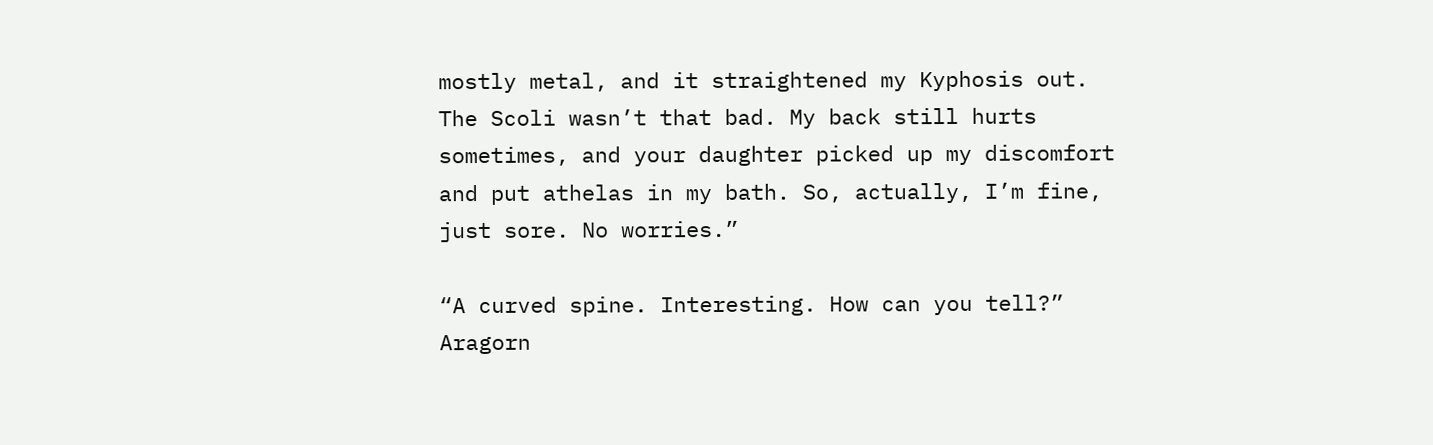mostly metal, and it straightened my Kyphosis out. The Scoli wasn’t that bad. My back still hurts sometimes, and your daughter picked up my discomfort and put athelas in my bath. So, actually, I’m fine, just sore. No worries.”

“A curved spine. Interesting. How can you tell?” Aragorn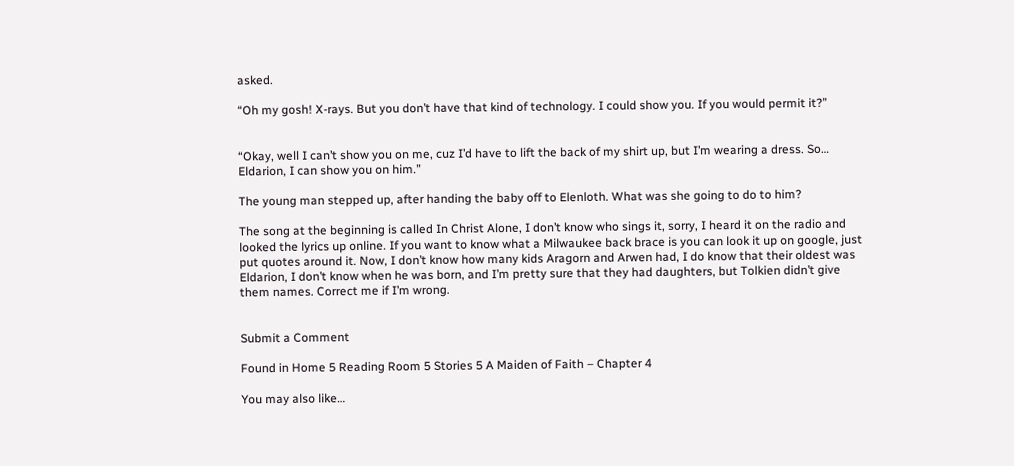asked.

“Oh my gosh! X-rays. But you don’t have that kind of technology. I could show you. If you would permit it?”


“Okay, well I can’t show you on me, cuz I’d have to lift the back of my shirt up, but I’m wearing a dress. So… Eldarion, I can show you on him.”

The young man stepped up, after handing the baby off to Elenloth. What was she going to do to him?

The song at the beginning is called In Christ Alone, I don’t know who sings it, sorry, I heard it on the radio and looked the lyrics up online. If you want to know what a Milwaukee back brace is you can look it up on google, just put quotes around it. Now, I don’t know how many kids Aragorn and Arwen had, I do know that their oldest was Eldarion, I don’t know when he was born, and I’m pretty sure that they had daughters, but Tolkien didn’t give them names. Correct me if I’m wrong.


Submit a Comment

Found in Home 5 Reading Room 5 Stories 5 A Maiden of Faith – Chapter 4

You may also like…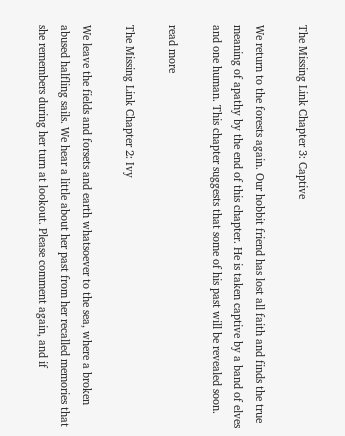The Missing Link Chapter 3: Captive

We return to the forests again. Our hobbit friend has lost all faith and finds the true meaning of apathy by the end of this chapter. He is taken captive by a band of elves and one human. This chapter suggests that some of his past will be revealed soon.

read more

The Missing Link Chapter 2: Ivy

We leave the fields and forsets and earth whatsoever to the sea, where a broken abused halfling sails. We hear a little about her past from her recalled memories that she remembers during her turn at lookout. Please comment again, and if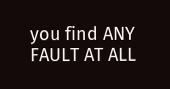you find ANY FAULT AT ALL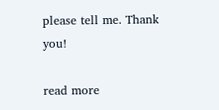please tell me. Thank you!

read more